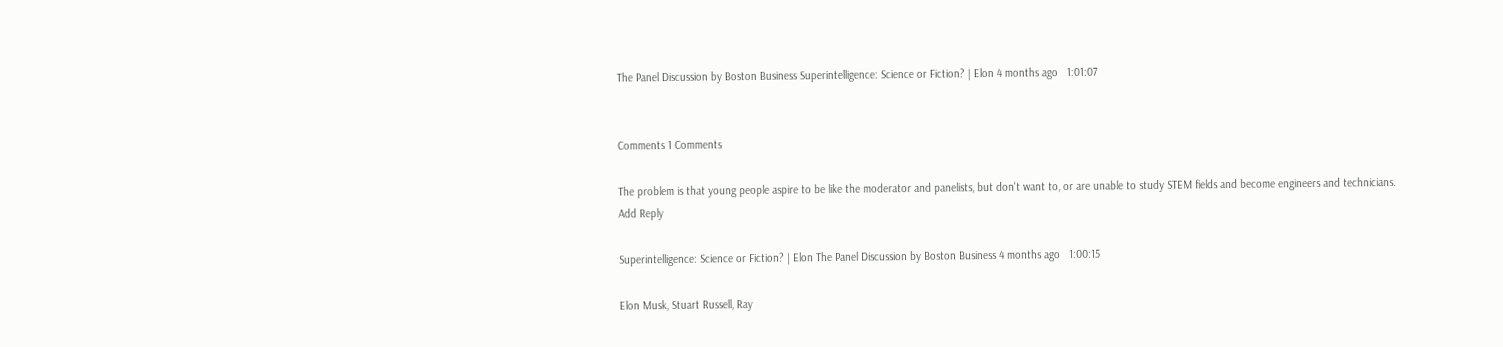The Panel Discussion by Boston Business Superintelligence: Science or Fiction? | Elon 4 months ago   1:01:07


Comments 1 Comments

The problem is that young people aspire to be like the moderator and panelists, but don't want to, or are unable to study STEM fields and become engineers and technicians.
Add Reply

Superintelligence: Science or Fiction? | Elon The Panel Discussion by Boston Business 4 months ago   1:00:15

Elon Musk, Stuart Russell, Ray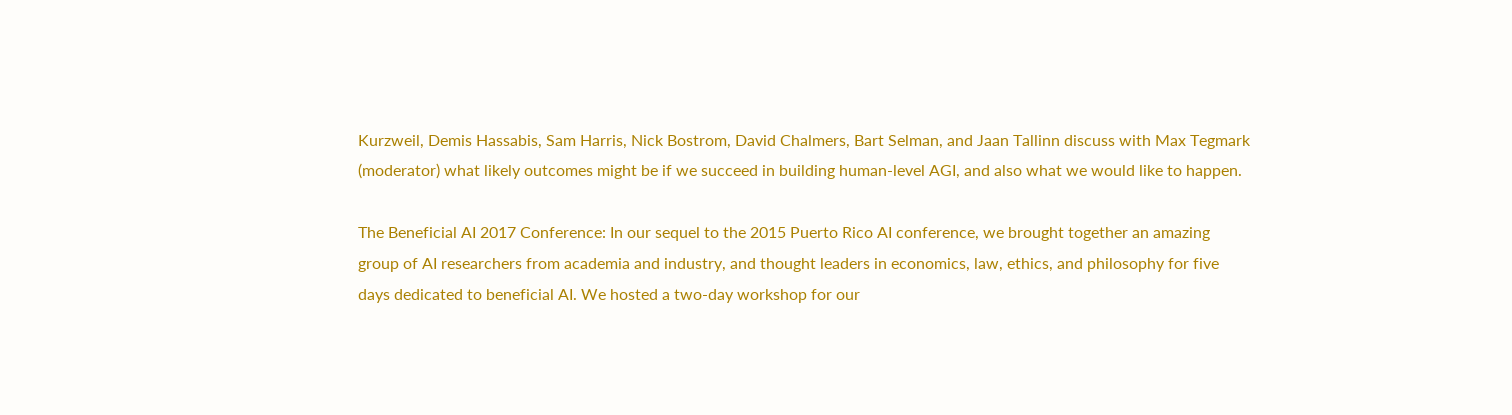Kurzweil, Demis Hassabis, Sam Harris, Nick Bostrom, David Chalmers, Bart Selman, and Jaan Tallinn discuss with Max Tegmark (moderator) what likely outcomes might be if we succeed in building human-level AGI, and also what we would like to happen.

The Beneficial AI 2017 Conference: In our sequel to the 2015 Puerto Rico AI conference, we brought together an amazing group of AI researchers from academia and industry, and thought leaders in economics, law, ethics, and philosophy for five days dedicated to beneficial AI. We hosted a two-day workshop for our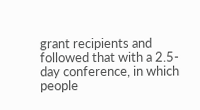grant recipients and followed that with a 2.5-day conference, in which people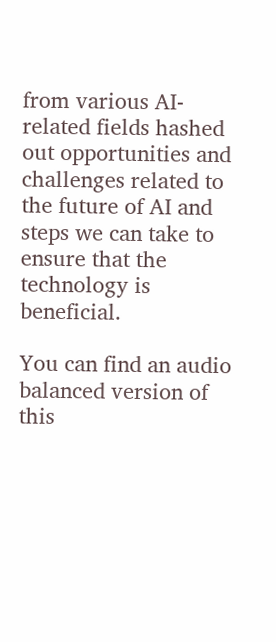from various AI-related fields hashed out opportunities and challenges related to the future of AI and steps we can take to ensure that the technology is beneficial.

You can find an audio balanced version of this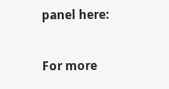panel here:

For more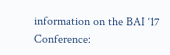information on the BAI ‘17 Conference: